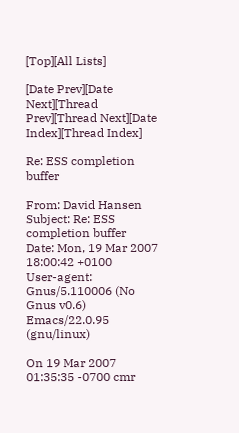[Top][All Lists]

[Date Prev][Date Next][Thread Prev][Thread Next][Date Index][Thread Index]

Re: ESS completion buffer

From: David Hansen
Subject: Re: ESS completion buffer
Date: Mon, 19 Mar 2007 18:00:42 +0100
User-agent: Gnus/5.110006 (No Gnus v0.6) Emacs/22.0.95 (gnu/linux)

On 19 Mar 2007 01:35:35 -0700 cmr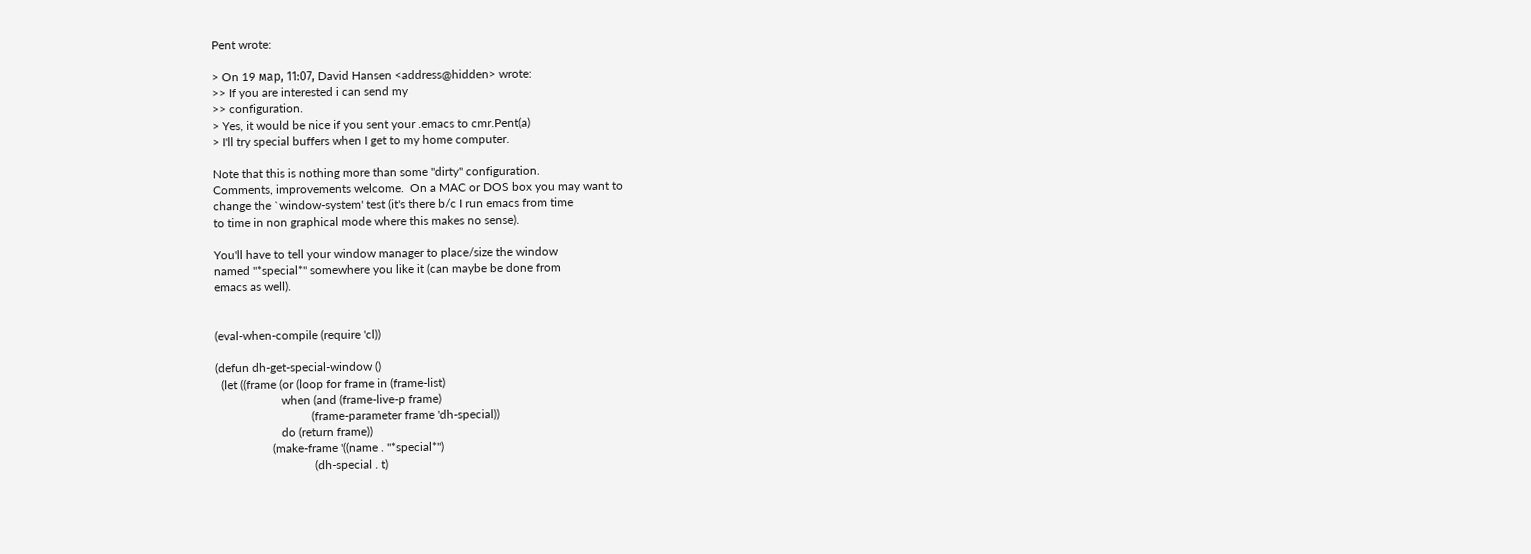Pent wrote:

> On 19 мар, 11:07, David Hansen <address@hidden> wrote:
>> If you are interested i can send my
>> configuration.
> Yes, it would be nice if you sent your .emacs to cmr.Pent(a)
> I'll try special buffers when I get to my home computer.

Note that this is nothing more than some "dirty" configuration.
Comments, improvements welcome.  On a MAC or DOS box you may want to
change the `window-system' test (it's there b/c I run emacs from time
to time in non graphical mode where this makes no sense).

You'll have to tell your window manager to place/size the window
named "*special*" somewhere you like it (can maybe be done from
emacs as well).


(eval-when-compile (require 'cl))

(defun dh-get-special-window ()
  (let ((frame (or (loop for frame in (frame-list)
                      when (and (frame-live-p frame)
                                (frame-parameter frame 'dh-special))
                      do (return frame))
                   (make-frame '((name . "*special*")
                                 (dh-special . t)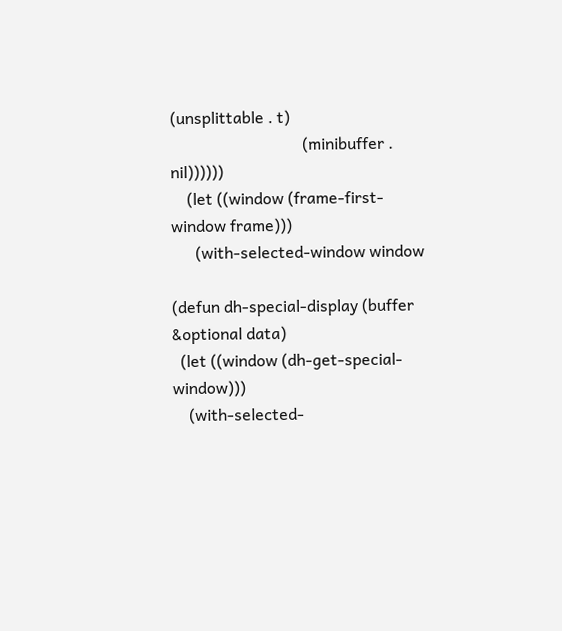(unsplittable . t)
                                 (minibuffer . nil))))))
    (let ((window (frame-first-window frame)))
      (with-selected-window window

(defun dh-special-display (buffer &optional data)
  (let ((window (dh-get-special-window)))
    (with-selected-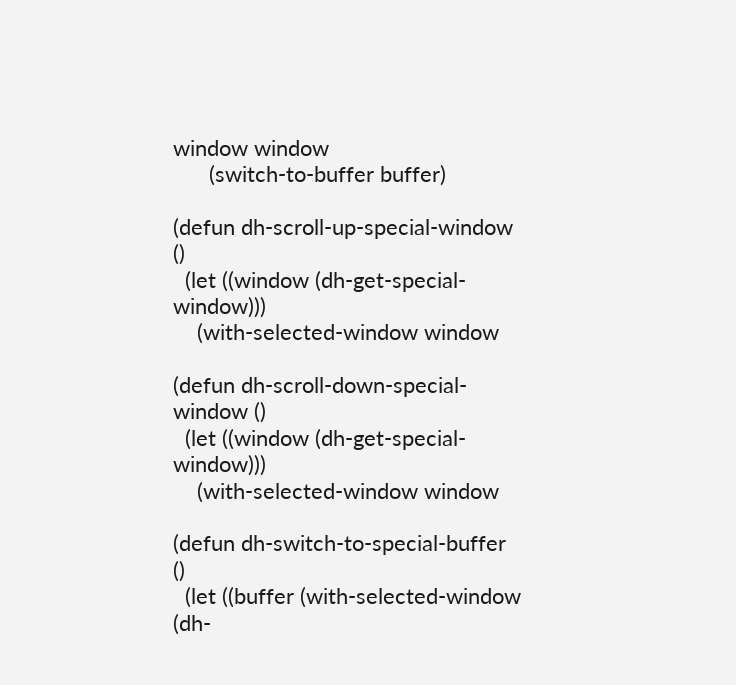window window
      (switch-to-buffer buffer)

(defun dh-scroll-up-special-window ()
  (let ((window (dh-get-special-window)))
    (with-selected-window window

(defun dh-scroll-down-special-window ()
  (let ((window (dh-get-special-window)))
    (with-selected-window window

(defun dh-switch-to-special-buffer ()
  (let ((buffer (with-selected-window (dh-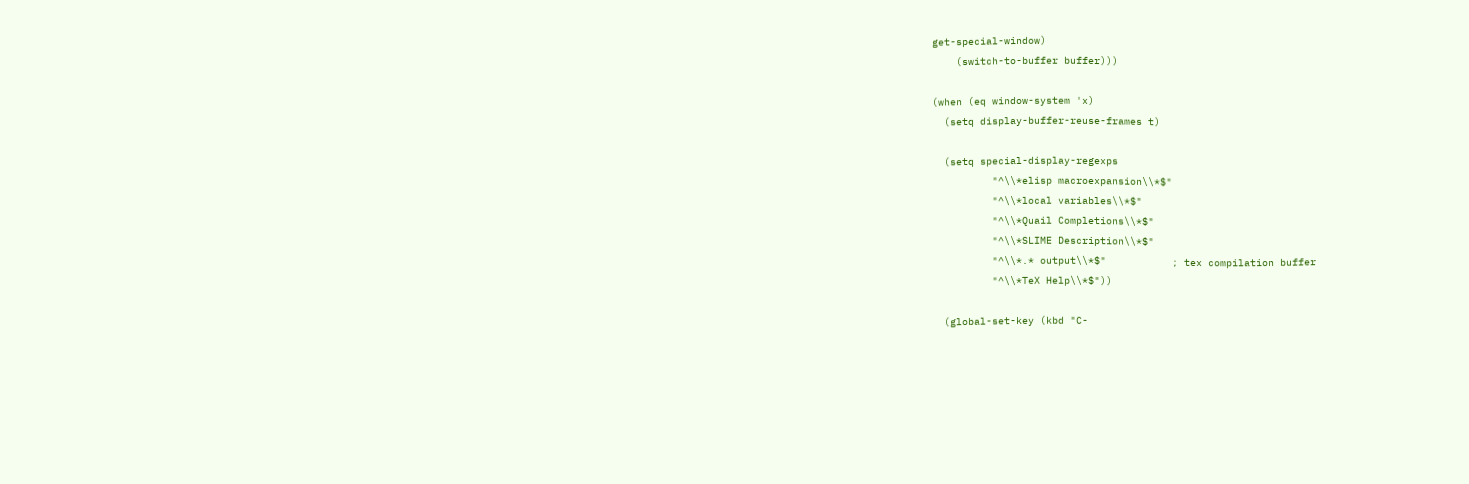get-special-window)
    (switch-to-buffer buffer)))

(when (eq window-system 'x)
  (setq display-buffer-reuse-frames t)

  (setq special-display-regexps
          "^\\*elisp macroexpansion\\*$"
          "^\\*local variables\\*$"
          "^\\*Quail Completions\\*$"
          "^\\*SLIME Description\\*$"
          "^\\*.* output\\*$"           ; tex compilation buffer
          "^\\*TeX Help\\*$"))

  (global-set-key (kbd "C-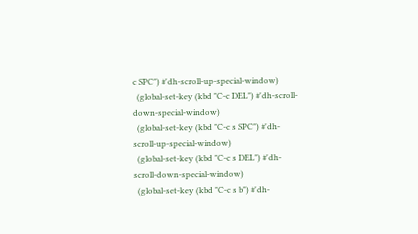c SPC") #'dh-scroll-up-special-window)
  (global-set-key (kbd "C-c DEL") #'dh-scroll-down-special-window)
  (global-set-key (kbd "C-c s SPC") #'dh-scroll-up-special-window)
  (global-set-key (kbd "C-c s DEL") #'dh-scroll-down-special-window)
  (global-set-key (kbd "C-c s b") #'dh-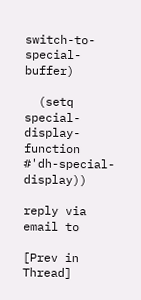switch-to-special-buffer)

  (setq special-display-function #'dh-special-display))

reply via email to

[Prev in Thread]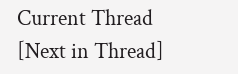Current Thread [Next in Thread]